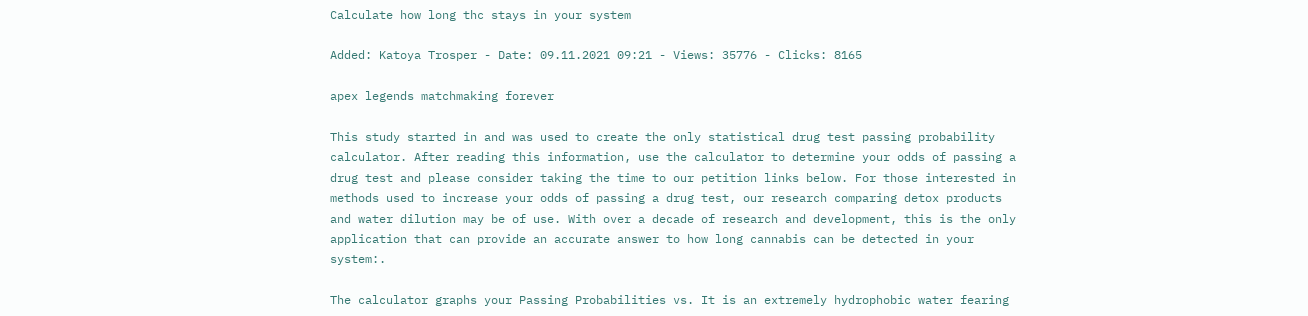Calculate how long thc stays in your system

Added: Katoya Trosper - Date: 09.11.2021 09:21 - Views: 35776 - Clicks: 8165

apex legends matchmaking forever

This study started in and was used to create the only statistical drug test passing probability calculator. After reading this information, use the calculator to determine your odds of passing a drug test and please consider taking the time to our petition links below. For those interested in methods used to increase your odds of passing a drug test, our research comparing detox products and water dilution may be of use. With over a decade of research and development, this is the only application that can provide an accurate answer to how long cannabis can be detected in your system:.

The calculator graphs your Passing Probabilities vs. It is an extremely hydrophobic water fearing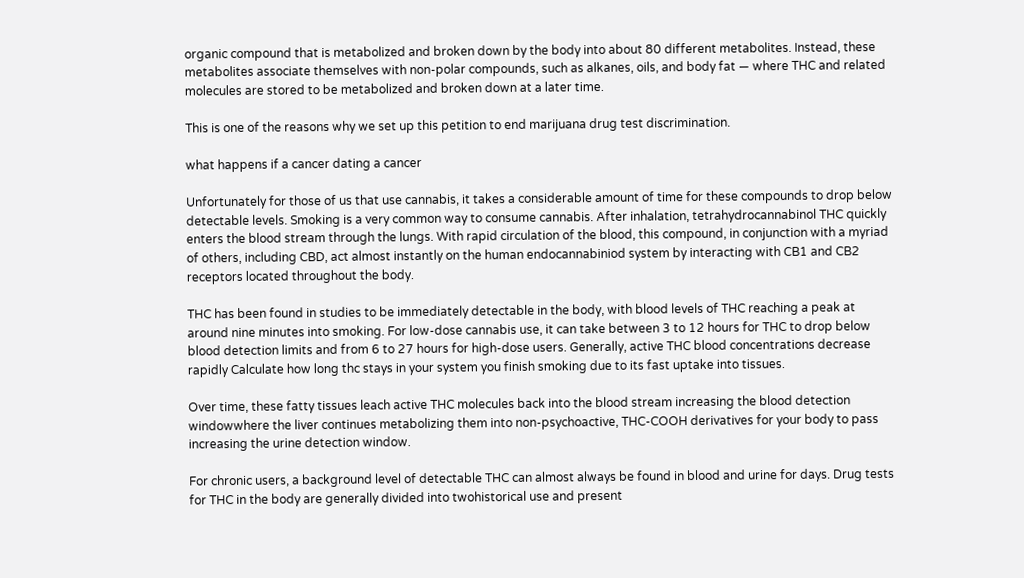organic compound that is metabolized and broken down by the body into about 80 different metabolites. Instead, these metabolites associate themselves with non-polar compounds, such as alkanes, oils, and body fat — where THC and related molecules are stored to be metabolized and broken down at a later time.

This is one of the reasons why we set up this petition to end marijuana drug test discrimination.

what happens if a cancer dating a cancer

Unfortunately for those of us that use cannabis, it takes a considerable amount of time for these compounds to drop below detectable levels. Smoking is a very common way to consume cannabis. After inhalation, tetrahydrocannabinol THC quickly enters the blood stream through the lungs. With rapid circulation of the blood, this compound, in conjunction with a myriad of others, including CBD, act almost instantly on the human endocannabiniod system by interacting with CB1 and CB2 receptors located throughout the body.

THC has been found in studies to be immediately detectable in the body, with blood levels of THC reaching a peak at around nine minutes into smoking. For low-dose cannabis use, it can take between 3 to 12 hours for THC to drop below blood detection limits and from 6 to 27 hours for high-dose users. Generally, active THC blood concentrations decrease rapidly Calculate how long thc stays in your system you finish smoking due to its fast uptake into tissues.

Over time, these fatty tissues leach active THC molecules back into the blood stream increasing the blood detection windowwhere the liver continues metabolizing them into non-psychoactive, THC-COOH derivatives for your body to pass increasing the urine detection window.

For chronic users, a background level of detectable THC can almost always be found in blood and urine for days. Drug tests for THC in the body are generally divided into twohistorical use and present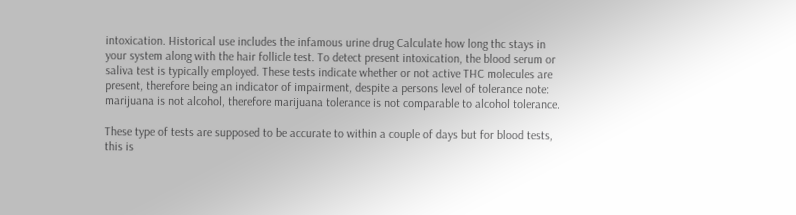intoxication. Historical use includes the infamous urine drug Calculate how long thc stays in your system along with the hair follicle test. To detect present intoxication, the blood serum or saliva test is typically employed. These tests indicate whether or not active THC molecules are present, therefore being an indicator of impairment, despite a persons level of tolerance note: marijuana is not alcohol, therefore marijuana tolerance is not comparable to alcohol tolerance.

These type of tests are supposed to be accurate to within a couple of days but for blood tests, this is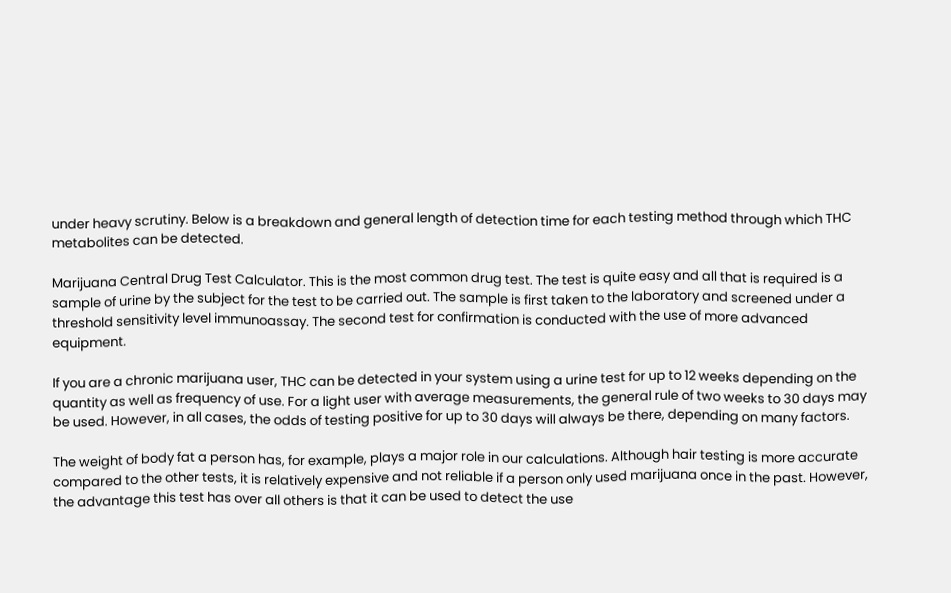under heavy scrutiny. Below is a breakdown and general length of detection time for each testing method through which THC metabolites can be detected.

Marijuana Central Drug Test Calculator. This is the most common drug test. The test is quite easy and all that is required is a sample of urine by the subject for the test to be carried out. The sample is first taken to the laboratory and screened under a threshold sensitivity level immunoassay. The second test for confirmation is conducted with the use of more advanced equipment.

If you are a chronic marijuana user, THC can be detected in your system using a urine test for up to 12 weeks depending on the quantity as well as frequency of use. For a light user with average measurements, the general rule of two weeks to 30 days may be used. However, in all cases, the odds of testing positive for up to 30 days will always be there, depending on many factors.

The weight of body fat a person has, for example, plays a major role in our calculations. Although hair testing is more accurate compared to the other tests, it is relatively expensive and not reliable if a person only used marijuana once in the past. However, the advantage this test has over all others is that it can be used to detect the use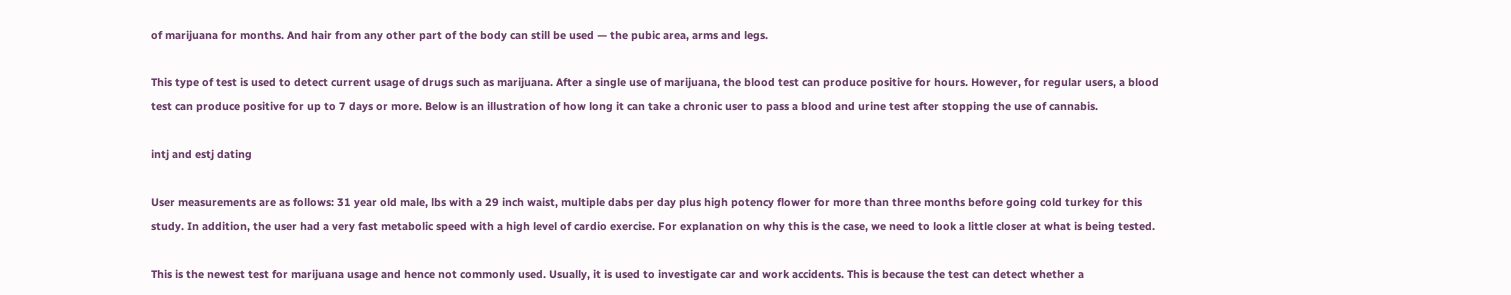of marijuana for months. And hair from any other part of the body can still be used — the pubic area, arms and legs.

This type of test is used to detect current usage of drugs such as marijuana. After a single use of marijuana, the blood test can produce positive for hours. However, for regular users, a blood test can produce positive for up to 7 days or more. Below is an illustration of how long it can take a chronic user to pass a blood and urine test after stopping the use of cannabis.

intj and estj dating

User measurements are as follows: 31 year old male, lbs with a 29 inch waist, multiple dabs per day plus high potency flower for more than three months before going cold turkey for this study. In addition, the user had a very fast metabolic speed with a high level of cardio exercise. For explanation on why this is the case, we need to look a little closer at what is being tested.

This is the newest test for marijuana usage and hence not commonly used. Usually, it is used to investigate car and work accidents. This is because the test can detect whether a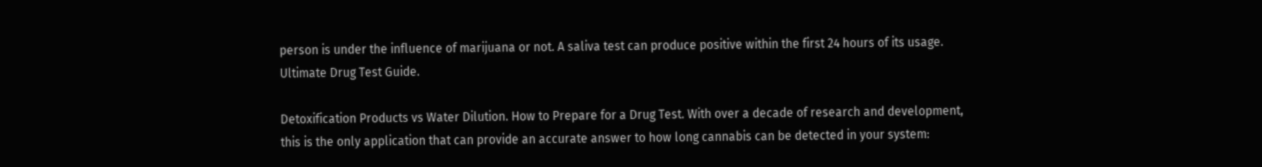person is under the influence of marijuana or not. A saliva test can produce positive within the first 24 hours of its usage. Ultimate Drug Test Guide.

Detoxification Products vs Water Dilution. How to Prepare for a Drug Test. With over a decade of research and development, this is the only application that can provide an accurate answer to how long cannabis can be detected in your system: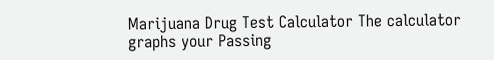Marijuana Drug Test Calculator The calculator graphs your Passing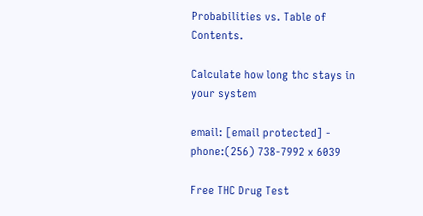Probabilities vs. Table of Contents.

Calculate how long thc stays in your system

email: [email protected] - phone:(256) 738-7992 x 6039

Free THC Drug Test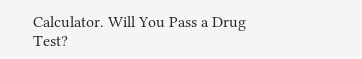Calculator. Will You Pass a Drug Test?